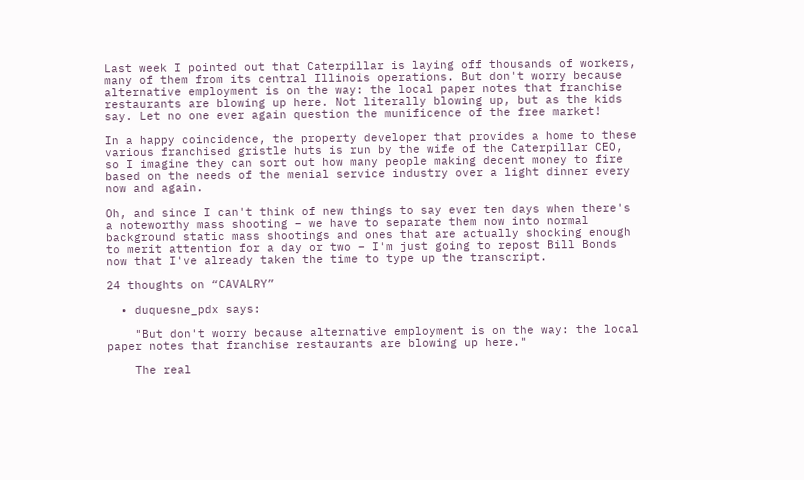Last week I pointed out that Caterpillar is laying off thousands of workers, many of them from its central Illinois operations. But don't worry because alternative employment is on the way: the local paper notes that franchise restaurants are blowing up here. Not literally blowing up, but as the kids say. Let no one ever again question the munificence of the free market!

In a happy coincidence, the property developer that provides a home to these various franchised gristle huts is run by the wife of the Caterpillar CEO, so I imagine they can sort out how many people making decent money to fire based on the needs of the menial service industry over a light dinner every now and again.

Oh, and since I can't think of new things to say ever ten days when there's a noteworthy mass shooting – we have to separate them now into normal background static mass shootings and ones that are actually shocking enough to merit attention for a day or two – I'm just going to repost Bill Bonds now that I've already taken the time to type up the transcript.

24 thoughts on “CAVALRY”

  • duquesne_pdx says:

    "But don't worry because alternative employment is on the way: the local paper notes that franchise restaurants are blowing up here."

    The real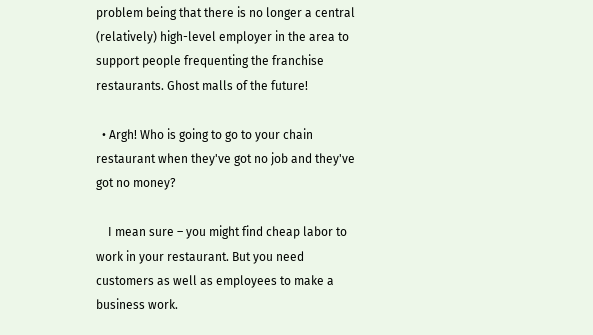problem being that there is no longer a central (relatively) high-level employer in the area to support people frequenting the franchise restaurants. Ghost malls of the future!

  • Argh! Who is going to go to your chain restaurant when they've got no job and they've got no money?

    I mean sure – you might find cheap labor to work in your restaurant. But you need customers as well as employees to make a business work.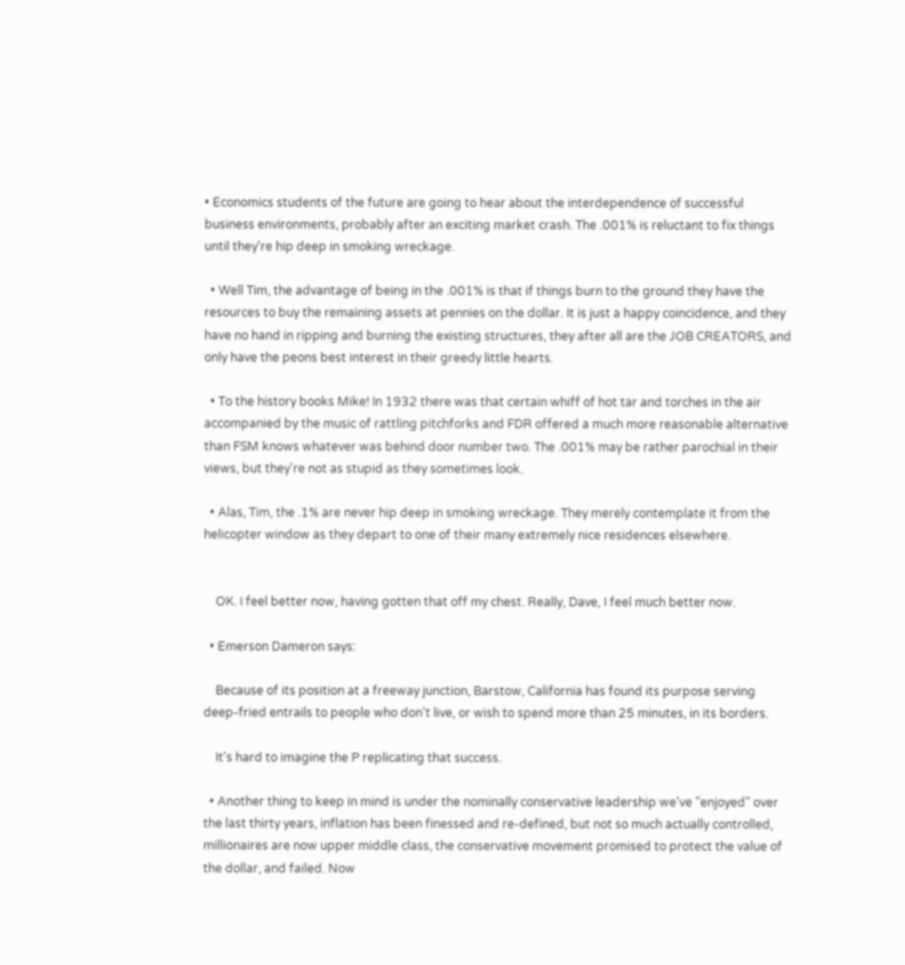• Economics students of the future are going to hear about the interdependence of successful business environments, probably after an exciting market crash. The .001% is reluctant to fix things until they're hip deep in smoking wreckage.

  • Well Tim, the advantage of being in the .001% is that if things burn to the ground they have the resources to buy the remaining assets at pennies on the dollar. It is just a happy coincidence, and they have no hand in ripping and burning the existing structures, they after all are the JOB CREATORS, and only have the peons best interest in their greedy little hearts.

  • To the history books Mike! In 1932 there was that certain whiff of hot tar and torches in the air accompanied by the music of rattling pitchforks and FDR offered a much more reasonable alternative than FSM knows whatever was behind door number two. The .001% may be rather parochial in their views, but they're not as stupid as they sometimes look.

  • Alas, Tim, the .1% are never hip deep in smoking wreckage. They merely contemplate it from the helicopter window as they depart to one of their many extremely nice residences elsewhere.


    OK. I feel better now, having gotten that off my chest. Really, Dave, I feel much better now.

  • Emerson Dameron says:

    Because of its position at a freeway junction, Barstow, California has found its purpose serving deep-fried entrails to people who don't live, or wish to spend more than 25 minutes, in its borders.

    It's hard to imagine the P replicating that success.

  • Another thing to keep in mind is under the nominally conservative leadership we've "enjoyed" over the last thirty years, inflation has been finessed and re-defined, but not so much actually controlled, millionaires are now upper middle class, the conservative movement promised to protect the value of the dollar, and failed. Now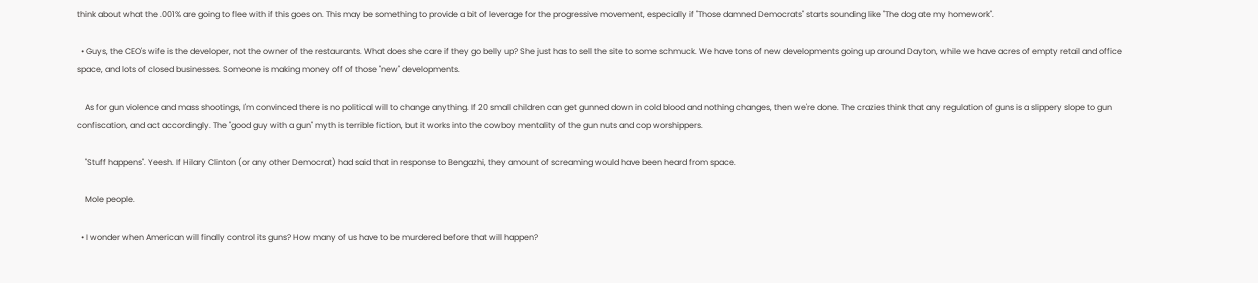think about what the .001% are going to flee with if this goes on. This may be something to provide a bit of leverage for the progressive movement, especially if "Those damned Democrats" starts sounding like "The dog ate my homework".

  • Guys, the CEO's wife is the developer, not the owner of the restaurants. What does she care if they go belly up? She just has to sell the site to some schmuck. We have tons of new developments going up around Dayton, while we have acres of empty retail and office space, and lots of closed businesses. Someone is making money off of those "new" developments.

    As for gun violence and mass shootings, I'm convinced there is no political will to change anything. If 20 small children can get gunned down in cold blood and nothing changes, then we're done. The crazies think that any regulation of guns is a slippery slope to gun confiscation, and act accordingly. The "good guy with a gun" myth is terrible fiction, but it works into the cowboy mentality of the gun nuts and cop worshippers.

    "Stuff happens". Yeesh. If Hilary Clinton (or any other Democrat) had said that in response to Bengazhi, they amount of screaming would have been heard from space.

    Mole people.

  • I wonder when American will finally control its guns? How many of us have to be murdered before that will happen?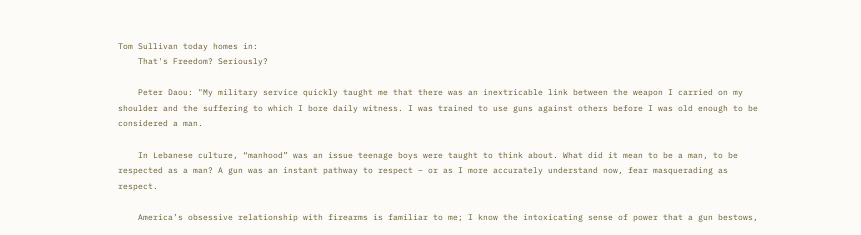Tom Sullivan today homes in:
    That's Freedom? Seriously?

    Peter Daou: "My military service quickly taught me that there was an inextricable link between the weapon I carried on my shoulder and the suffering to which I bore daily witness. I was trained to use guns against others before I was old enough to be considered a man.

    In Lebanese culture, “manhood” was an issue teenage boys were taught to think about. What did it mean to be a man, to be respected as a man? A gun was an instant pathway to respect – or as I more accurately understand now, fear masquerading as respect.

    America’s obsessive relationship with firearms is familiar to me; I know the intoxicating sense of power that a gun bestows,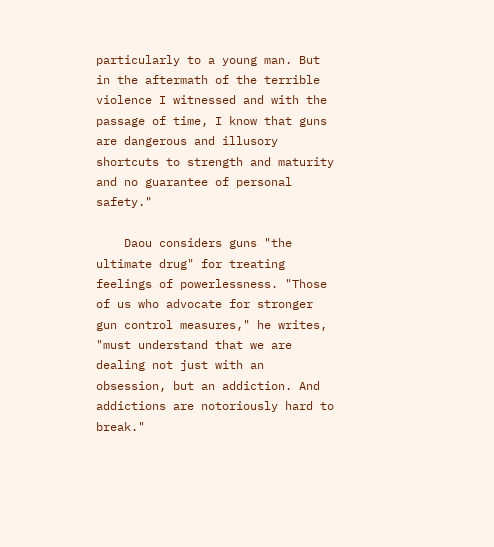particularly to a young man. But in the aftermath of the terrible violence I witnessed and with the passage of time, I know that guns are dangerous and illusory shortcuts to strength and maturity and no guarantee of personal safety."

    Daou considers guns "the ultimate drug" for treating feelings of powerlessness. "Those of us who advocate for stronger gun control measures," he writes, "must understand that we are dealing not just with an obsession, but an addiction. And addictions are notoriously hard to break."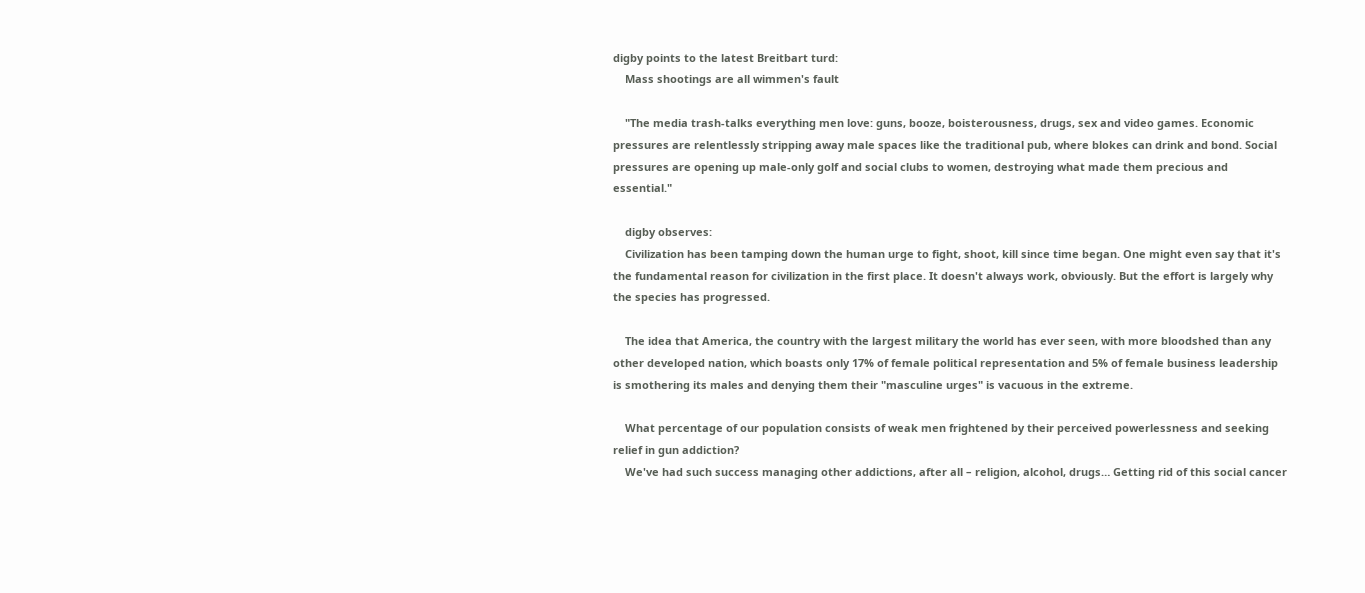digby points to the latest Breitbart turd:
    Mass shootings are all wimmen's fault

    "The media trash-talks everything men love: guns, booze, boisterousness, drugs, sex and video games. Economic pressures are relentlessly stripping away male spaces like the traditional pub, where blokes can drink and bond. Social pressures are opening up male-only golf and social clubs to women, destroying what made them precious and essential."

    digby observes:
    Civilization has been tamping down the human urge to fight, shoot, kill since time began. One might even say that it's the fundamental reason for civilization in the first place. It doesn't always work, obviously. But the effort is largely why the species has progressed.

    The idea that America, the country with the largest military the world has ever seen, with more bloodshed than any other developed nation, which boasts only 17% of female political representation and 5% of female business leadership is smothering its males and denying them their "masculine urges" is vacuous in the extreme.

    What percentage of our population consists of weak men frightened by their perceived powerlessness and seeking relief in gun addiction?
    We've had such success managing other addictions, after all – religion, alcohol, drugs… Getting rid of this social cancer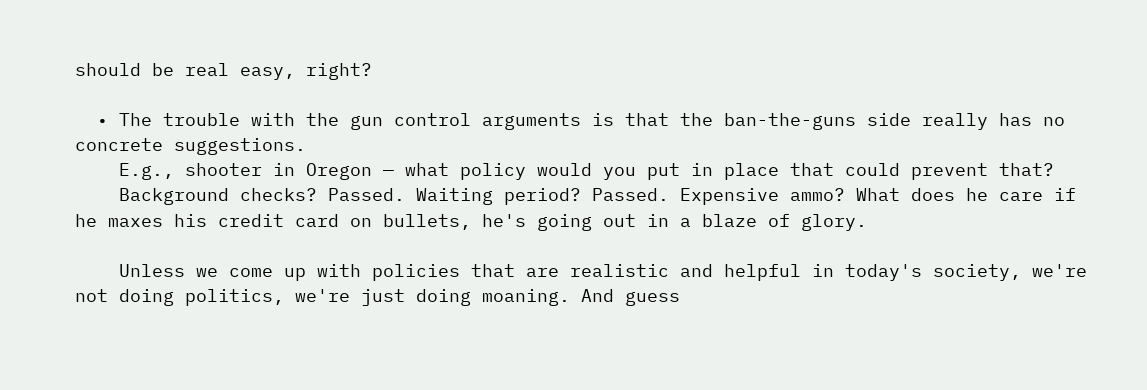should be real easy, right?

  • The trouble with the gun control arguments is that the ban-the-guns side really has no concrete suggestions.
    E.g., shooter in Oregon — what policy would you put in place that could prevent that?
    Background checks? Passed. Waiting period? Passed. Expensive ammo? What does he care if he maxes his credit card on bullets, he's going out in a blaze of glory.

    Unless we come up with policies that are realistic and helpful in today's society, we're not doing politics, we're just doing moaning. And guess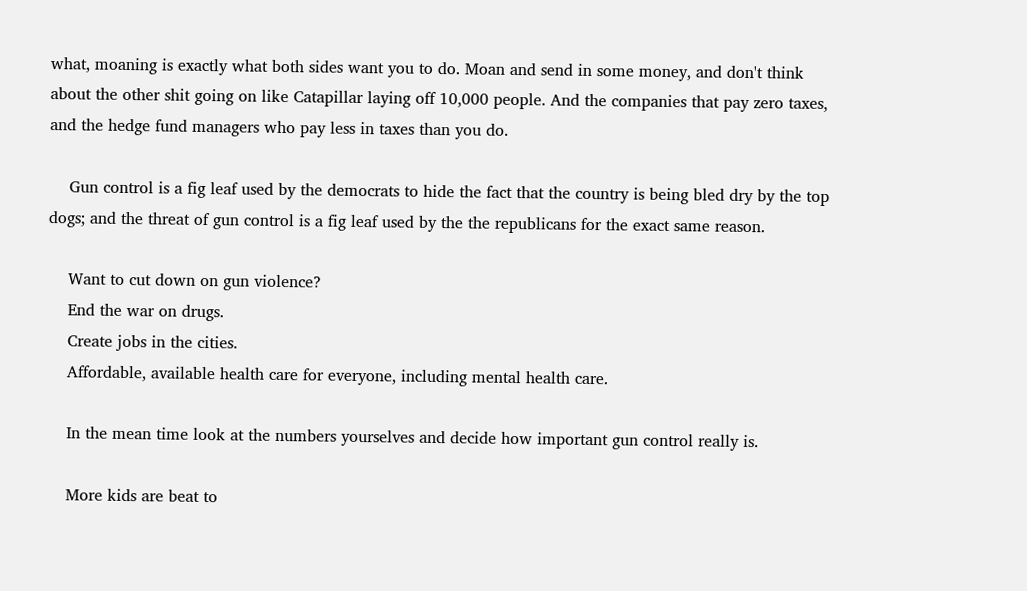what, moaning is exactly what both sides want you to do. Moan and send in some money, and don't think about the other shit going on like Catapillar laying off 10,000 people. And the companies that pay zero taxes, and the hedge fund managers who pay less in taxes than you do.

    Gun control is a fig leaf used by the democrats to hide the fact that the country is being bled dry by the top dogs; and the threat of gun control is a fig leaf used by the the republicans for the exact same reason.

    Want to cut down on gun violence?
    End the war on drugs.
    Create jobs in the cities.
    Affordable, available health care for everyone, including mental health care.

    In the mean time look at the numbers yourselves and decide how important gun control really is.

    More kids are beat to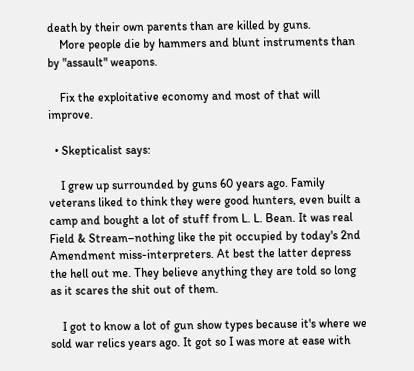death by their own parents than are killed by guns.
    More people die by hammers and blunt instruments than by "assault" weapons.

    Fix the exploitative economy and most of that will improve.

  • Skepticalist says:

    I grew up surrounded by guns 60 years ago. Family veterans liked to think they were good hunters, even built a camp and bought a lot of stuff from L. L. Bean. It was real Field & Stream–nothing like the pit occupied by today's 2nd Amendment miss-interpreters. At best the latter depress the hell out me. They believe anything they are told so long as it scares the shit out of them.

    I got to know a lot of gun show types because it's where we sold war relics years ago. It got so I was more at ease with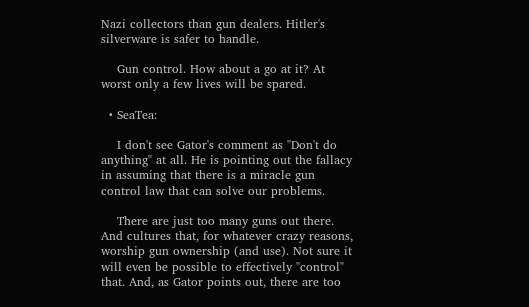Nazi collectors than gun dealers. Hitler's silverware is safer to handle.

    Gun control. How about a go at it? At worst only a few lives will be spared.

  • SeaTea:

    I don't see Gator's comment as "Don't do anything" at all. He is pointing out the fallacy in assuming that there is a miracle gun control law that can solve our problems.

    There are just too many guns out there. And cultures that, for whatever crazy reasons, worship gun ownership (and use). Not sure it will even be possible to effectively "control" that. And, as Gator points out, there are too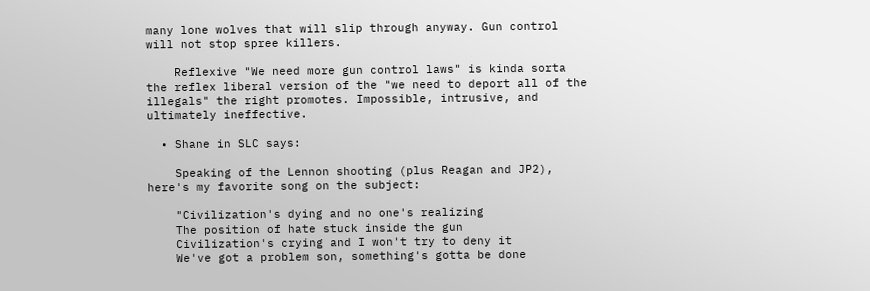many lone wolves that will slip through anyway. Gun control will not stop spree killers.

    Reflexive "We need more gun control laws" is kinda sorta the reflex liberal version of the "we need to deport all of the illegals" the right promotes. Impossible, intrusive, and ultimately ineffective.

  • Shane in SLC says:

    Speaking of the Lennon shooting (plus Reagan and JP2), here's my favorite song on the subject:

    "Civilization's dying and no one's realizing
    The position of hate stuck inside the gun
    Civilization's crying and I won't try to deny it
    We've got a problem son, something's gotta be done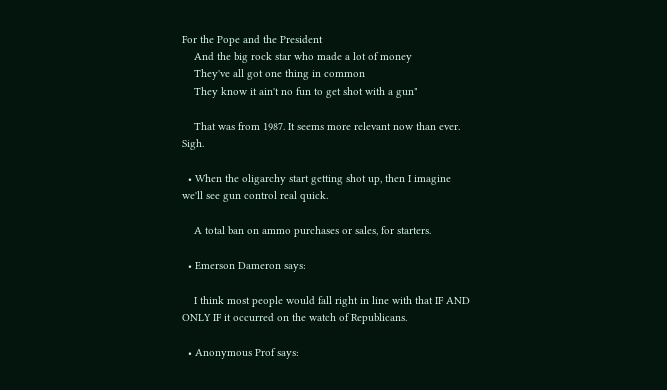For the Pope and the President
    And the big rock star who made a lot of money
    They've all got one thing in common
    They know it ain't no fun to get shot with a gun"

    That was from 1987. It seems more relevant now than ever. Sigh.

  • When the oligarchy start getting shot up, then I imagine we'll see gun control real quick.

    A total ban on ammo purchases or sales, for starters.

  • Emerson Dameron says:

    I think most people would fall right in line with that IF AND ONLY IF it occurred on the watch of Republicans.

  • Anonymous Prof says: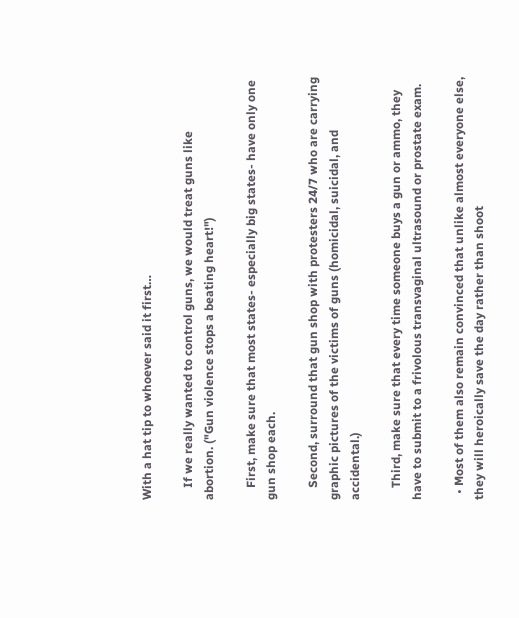With a hat tip to whoever said it first…

    If we really wanted to control guns, we would treat guns like abortion. ("Gun violence stops a beating heart!")

    First, make sure that most states- especially big states- have only one gun shop each.

    Second, surround that gun shop with protesters 24/7 who are carrying graphic pictures of the victims of guns (homicidal, suicidal, and accidental.)

    Third, make sure that every time someone buys a gun or ammo, they have to submit to a frivolous transvaginal ultrasound or prostate exam.

  • Most of them also remain convinced that unlike almost everyone else, they will heroically save the day rather than shoot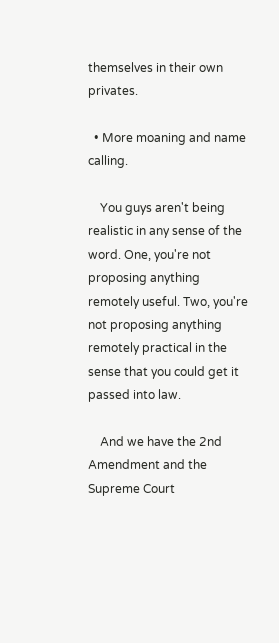themselves in their own privates.

  • More moaning and name calling.

    You guys aren't being realistic in any sense of the word. One, you're not proposing anything remotely useful. Two, you're not proposing anything remotely practical in the sense that you could get it passed into law.

    And we have the 2nd Amendment and the Supreme Court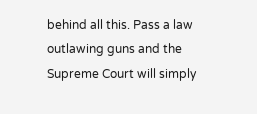behind all this. Pass a law outlawing guns and the Supreme Court will simply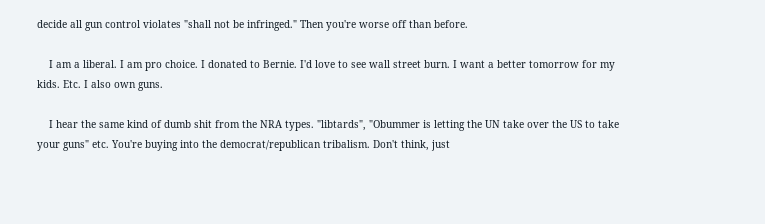decide all gun control violates "shall not be infringed." Then you're worse off than before.

    I am a liberal. I am pro choice. I donated to Bernie. I'd love to see wall street burn. I want a better tomorrow for my kids. Etc. I also own guns.

    I hear the same kind of dumb shit from the NRA types. "libtards", "Obummer is letting the UN take over the US to take your guns" etc. You're buying into the democrat/republican tribalism. Don't think, just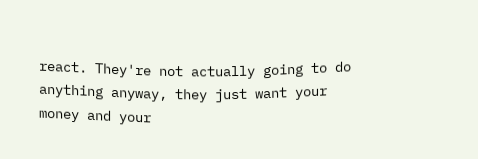react. They're not actually going to do anything anyway, they just want your money and your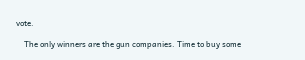vote.

    The only winners are the gun companies. Time to buy some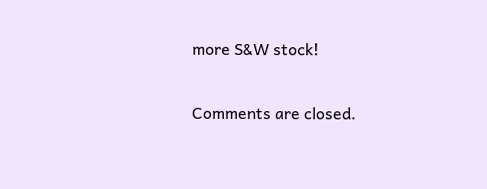more S&W stock!

Comments are closed.